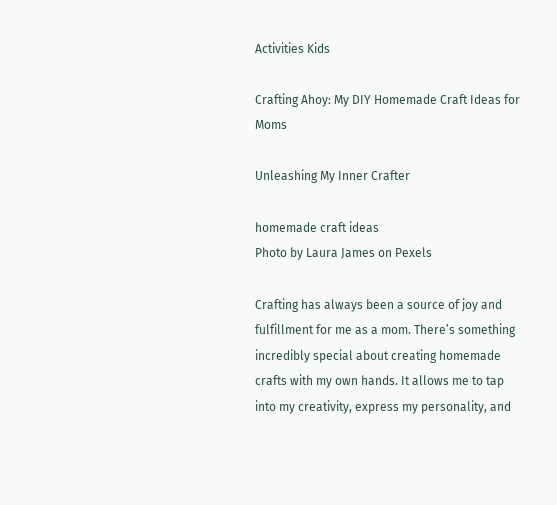Activities Kids

Crafting Ahoy: My DIY Homemade Craft Ideas for Moms

Unleashing My Inner Crafter

homemade craft ideas
Photo by Laura James on Pexels

Crafting has always been a source of joy and fulfillment for me as a mom. There’s something incredibly special about creating homemade crafts with my own hands. It allows me to tap into my creativity, express my personality, and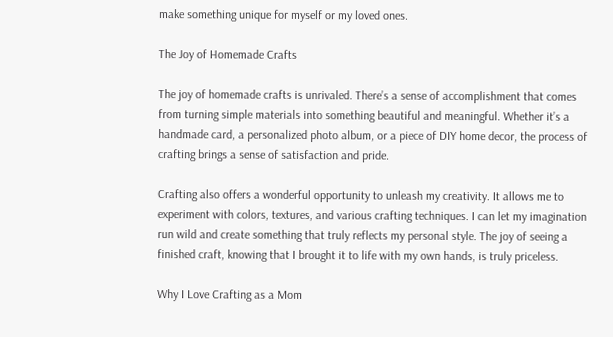make something unique for myself or my loved ones.

The Joy of Homemade Crafts

The joy of homemade crafts is unrivaled. There’s a sense of accomplishment that comes from turning simple materials into something beautiful and meaningful. Whether it’s a handmade card, a personalized photo album, or a piece of DIY home decor, the process of crafting brings a sense of satisfaction and pride.

Crafting also offers a wonderful opportunity to unleash my creativity. It allows me to experiment with colors, textures, and various crafting techniques. I can let my imagination run wild and create something that truly reflects my personal style. The joy of seeing a finished craft, knowing that I brought it to life with my own hands, is truly priceless.

Why I Love Crafting as a Mom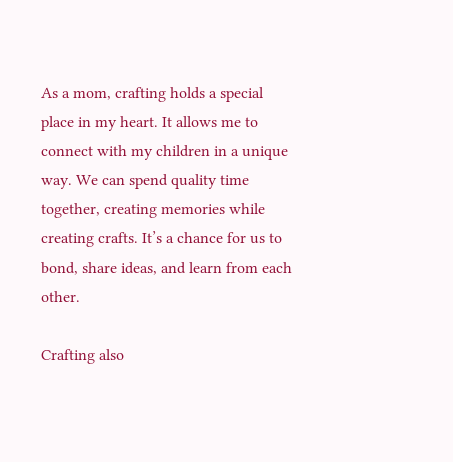As a mom, crafting holds a special place in my heart. It allows me to connect with my children in a unique way. We can spend quality time together, creating memories while creating crafts. It’s a chance for us to bond, share ideas, and learn from each other.

Crafting also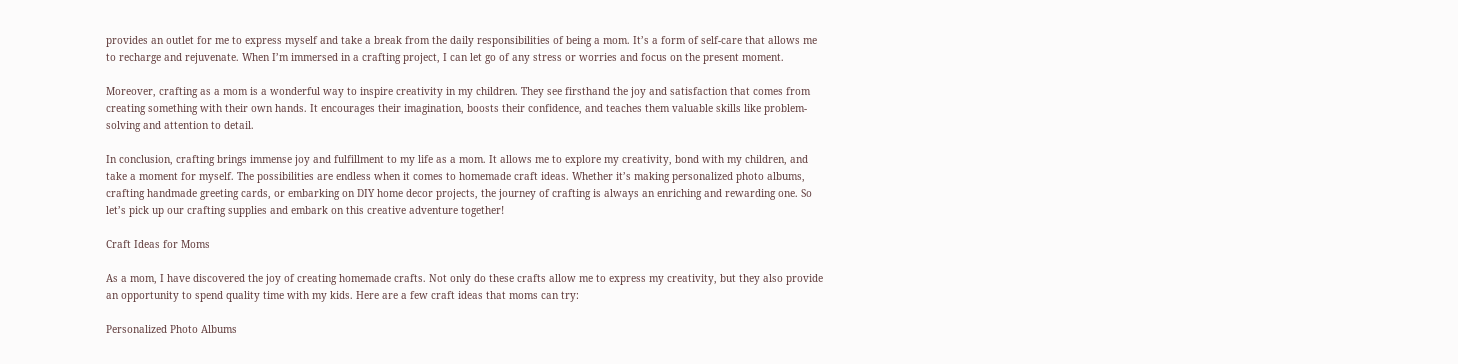provides an outlet for me to express myself and take a break from the daily responsibilities of being a mom. It’s a form of self-care that allows me to recharge and rejuvenate. When I’m immersed in a crafting project, I can let go of any stress or worries and focus on the present moment.

Moreover, crafting as a mom is a wonderful way to inspire creativity in my children. They see firsthand the joy and satisfaction that comes from creating something with their own hands. It encourages their imagination, boosts their confidence, and teaches them valuable skills like problem-solving and attention to detail.

In conclusion, crafting brings immense joy and fulfillment to my life as a mom. It allows me to explore my creativity, bond with my children, and take a moment for myself. The possibilities are endless when it comes to homemade craft ideas. Whether it’s making personalized photo albums, crafting handmade greeting cards, or embarking on DIY home decor projects, the journey of crafting is always an enriching and rewarding one. So let’s pick up our crafting supplies and embark on this creative adventure together!

Craft Ideas for Moms

As a mom, I have discovered the joy of creating homemade crafts. Not only do these crafts allow me to express my creativity, but they also provide an opportunity to spend quality time with my kids. Here are a few craft ideas that moms can try:

Personalized Photo Albums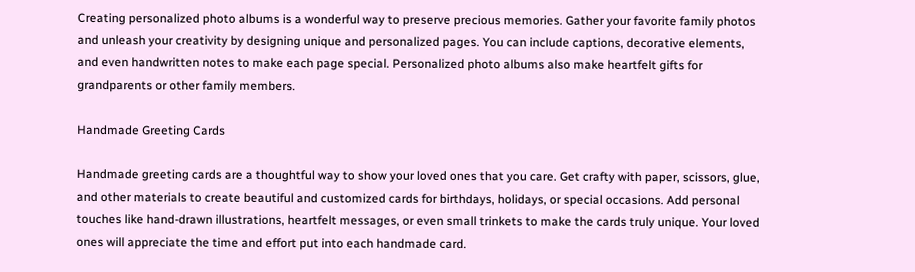Creating personalized photo albums is a wonderful way to preserve precious memories. Gather your favorite family photos and unleash your creativity by designing unique and personalized pages. You can include captions, decorative elements, and even handwritten notes to make each page special. Personalized photo albums also make heartfelt gifts for grandparents or other family members.

Handmade Greeting Cards

Handmade greeting cards are a thoughtful way to show your loved ones that you care. Get crafty with paper, scissors, glue, and other materials to create beautiful and customized cards for birthdays, holidays, or special occasions. Add personal touches like hand-drawn illustrations, heartfelt messages, or even small trinkets to make the cards truly unique. Your loved ones will appreciate the time and effort put into each handmade card.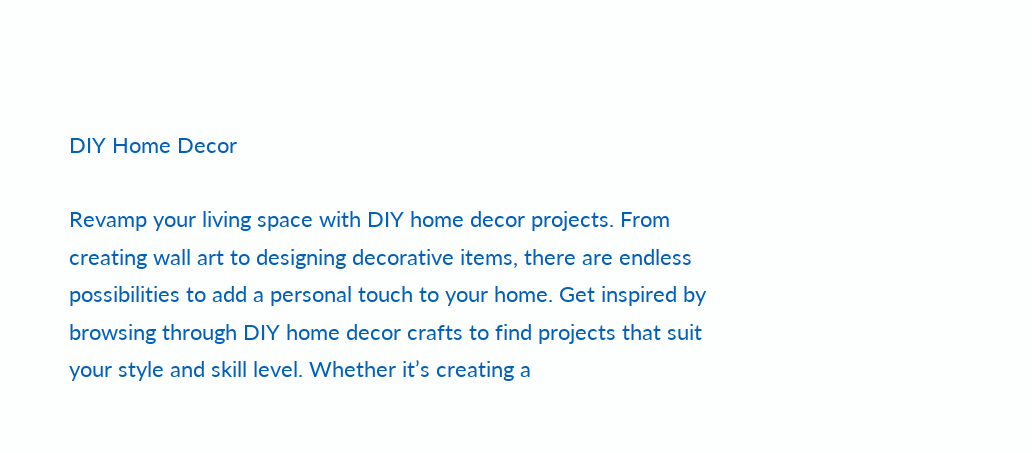DIY Home Decor

Revamp your living space with DIY home decor projects. From creating wall art to designing decorative items, there are endless possibilities to add a personal touch to your home. Get inspired by browsing through DIY home decor crafts to find projects that suit your style and skill level. Whether it’s creating a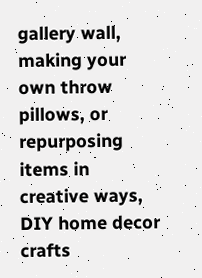gallery wall, making your own throw pillows, or repurposing items in creative ways, DIY home decor crafts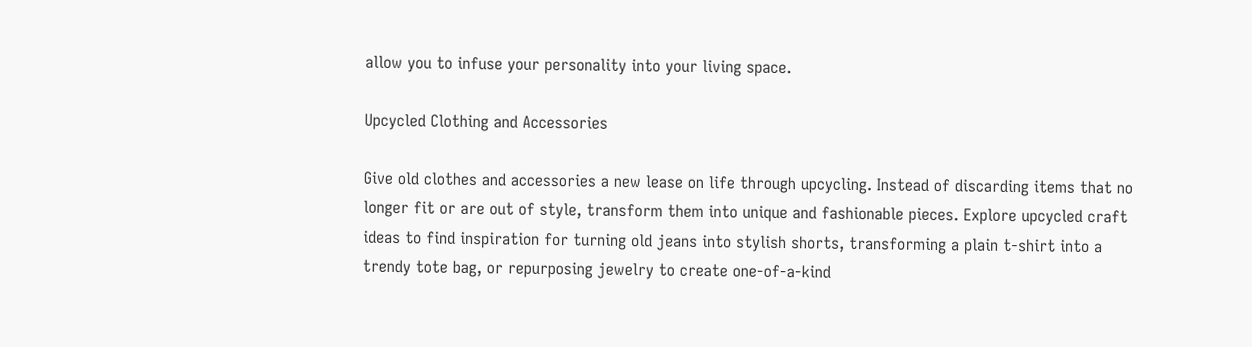allow you to infuse your personality into your living space.

Upcycled Clothing and Accessories

Give old clothes and accessories a new lease on life through upcycling. Instead of discarding items that no longer fit or are out of style, transform them into unique and fashionable pieces. Explore upcycled craft ideas to find inspiration for turning old jeans into stylish shorts, transforming a plain t-shirt into a trendy tote bag, or repurposing jewelry to create one-of-a-kind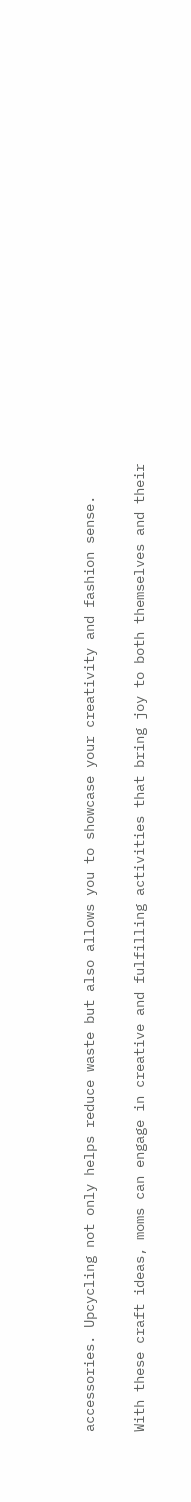accessories. Upcycling not only helps reduce waste but also allows you to showcase your creativity and fashion sense.

With these craft ideas, moms can engage in creative and fulfilling activities that bring joy to both themselves and their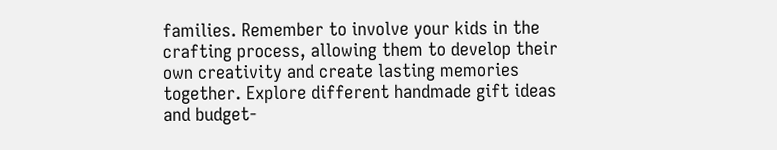families. Remember to involve your kids in the crafting process, allowing them to develop their own creativity and create lasting memories together. Explore different handmade gift ideas and budget-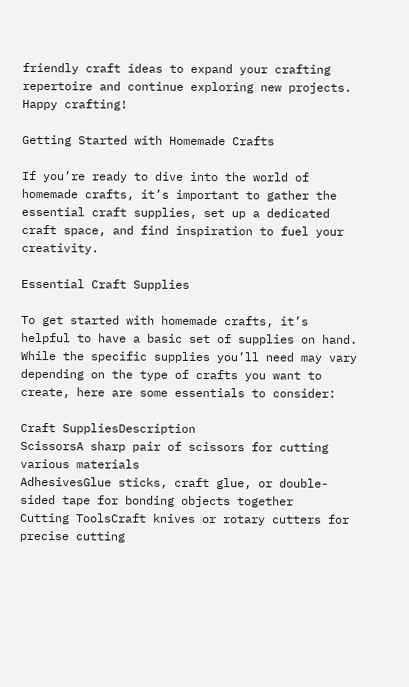friendly craft ideas to expand your crafting repertoire and continue exploring new projects. Happy crafting!

Getting Started with Homemade Crafts

If you’re ready to dive into the world of homemade crafts, it’s important to gather the essential craft supplies, set up a dedicated craft space, and find inspiration to fuel your creativity.

Essential Craft Supplies

To get started with homemade crafts, it’s helpful to have a basic set of supplies on hand. While the specific supplies you’ll need may vary depending on the type of crafts you want to create, here are some essentials to consider:

Craft SuppliesDescription
ScissorsA sharp pair of scissors for cutting various materials
AdhesivesGlue sticks, craft glue, or double-sided tape for bonding objects together
Cutting ToolsCraft knives or rotary cutters for precise cutting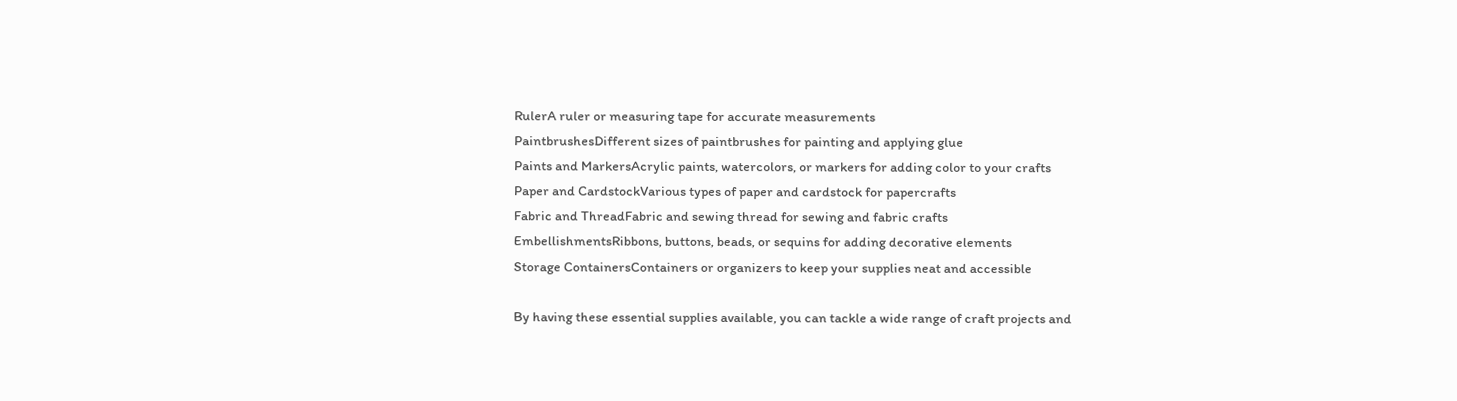RulerA ruler or measuring tape for accurate measurements
PaintbrushesDifferent sizes of paintbrushes for painting and applying glue
Paints and MarkersAcrylic paints, watercolors, or markers for adding color to your crafts
Paper and CardstockVarious types of paper and cardstock for papercrafts
Fabric and ThreadFabric and sewing thread for sewing and fabric crafts
EmbellishmentsRibbons, buttons, beads, or sequins for adding decorative elements
Storage ContainersContainers or organizers to keep your supplies neat and accessible

By having these essential supplies available, you can tackle a wide range of craft projects and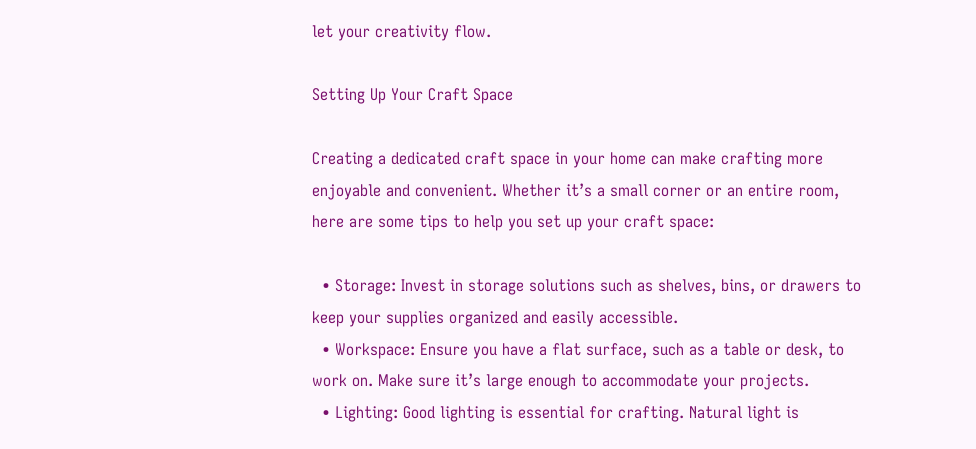let your creativity flow.

Setting Up Your Craft Space

Creating a dedicated craft space in your home can make crafting more enjoyable and convenient. Whether it’s a small corner or an entire room, here are some tips to help you set up your craft space:

  • Storage: Invest in storage solutions such as shelves, bins, or drawers to keep your supplies organized and easily accessible.
  • Workspace: Ensure you have a flat surface, such as a table or desk, to work on. Make sure it’s large enough to accommodate your projects.
  • Lighting: Good lighting is essential for crafting. Natural light is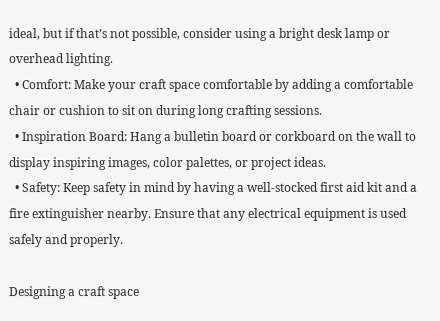ideal, but if that’s not possible, consider using a bright desk lamp or overhead lighting.
  • Comfort: Make your craft space comfortable by adding a comfortable chair or cushion to sit on during long crafting sessions.
  • Inspiration Board: Hang a bulletin board or corkboard on the wall to display inspiring images, color palettes, or project ideas.
  • Safety: Keep safety in mind by having a well-stocked first aid kit and a fire extinguisher nearby. Ensure that any electrical equipment is used safely and properly.

Designing a craft space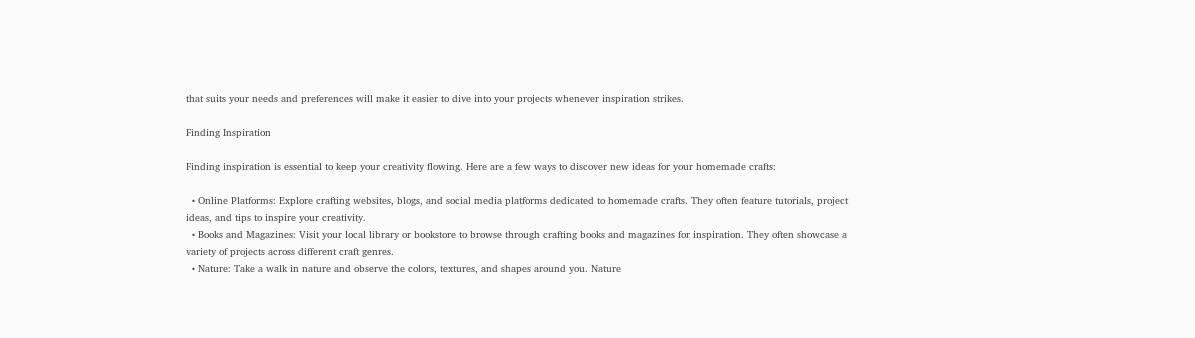that suits your needs and preferences will make it easier to dive into your projects whenever inspiration strikes.

Finding Inspiration

Finding inspiration is essential to keep your creativity flowing. Here are a few ways to discover new ideas for your homemade crafts:

  • Online Platforms: Explore crafting websites, blogs, and social media platforms dedicated to homemade crafts. They often feature tutorials, project ideas, and tips to inspire your creativity.
  • Books and Magazines: Visit your local library or bookstore to browse through crafting books and magazines for inspiration. They often showcase a variety of projects across different craft genres.
  • Nature: Take a walk in nature and observe the colors, textures, and shapes around you. Nature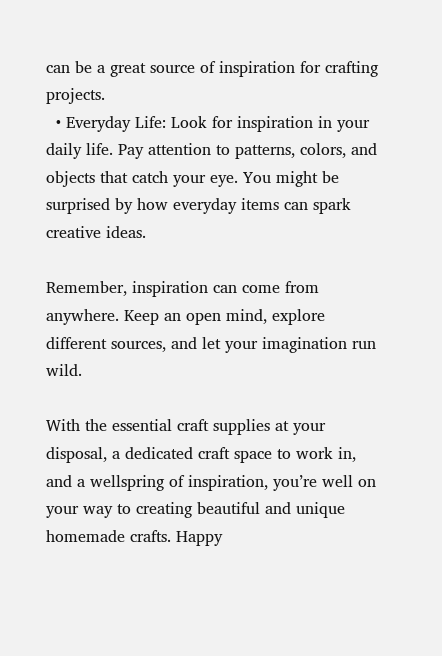can be a great source of inspiration for crafting projects.
  • Everyday Life: Look for inspiration in your daily life. Pay attention to patterns, colors, and objects that catch your eye. You might be surprised by how everyday items can spark creative ideas.

Remember, inspiration can come from anywhere. Keep an open mind, explore different sources, and let your imagination run wild.

With the essential craft supplies at your disposal, a dedicated craft space to work in, and a wellspring of inspiration, you’re well on your way to creating beautiful and unique homemade crafts. Happy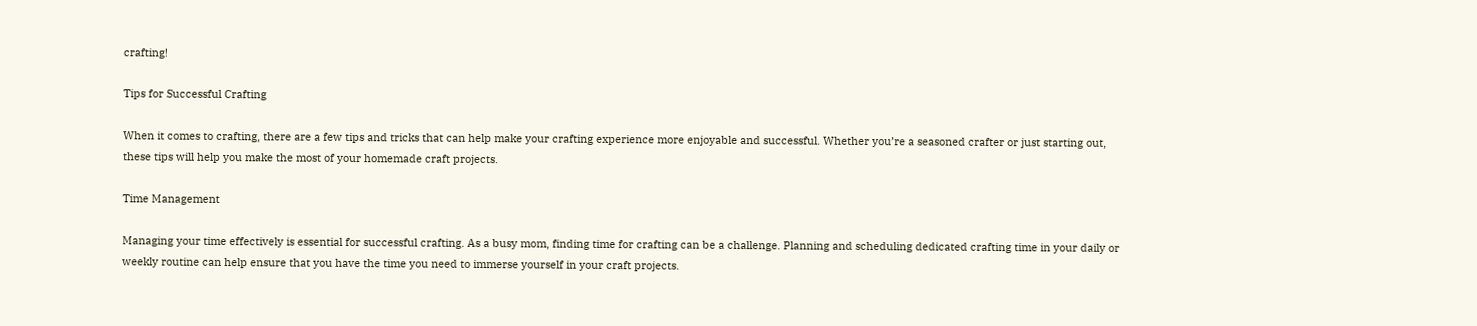crafting!

Tips for Successful Crafting

When it comes to crafting, there are a few tips and tricks that can help make your crafting experience more enjoyable and successful. Whether you’re a seasoned crafter or just starting out, these tips will help you make the most of your homemade craft projects.

Time Management

Managing your time effectively is essential for successful crafting. As a busy mom, finding time for crafting can be a challenge. Planning and scheduling dedicated crafting time in your daily or weekly routine can help ensure that you have the time you need to immerse yourself in your craft projects.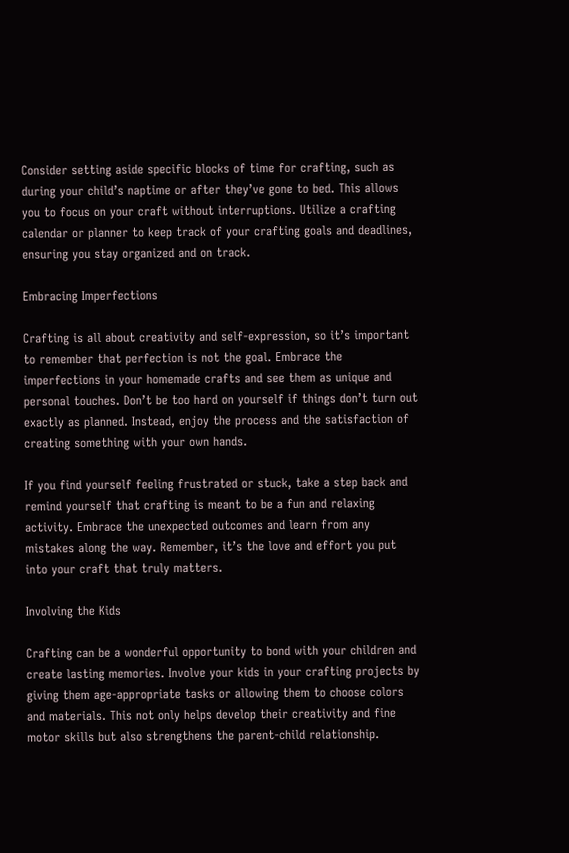Consider setting aside specific blocks of time for crafting, such as during your child’s naptime or after they’ve gone to bed. This allows you to focus on your craft without interruptions. Utilize a crafting calendar or planner to keep track of your crafting goals and deadlines, ensuring you stay organized and on track.

Embracing Imperfections

Crafting is all about creativity and self-expression, so it’s important to remember that perfection is not the goal. Embrace the imperfections in your homemade crafts and see them as unique and personal touches. Don’t be too hard on yourself if things don’t turn out exactly as planned. Instead, enjoy the process and the satisfaction of creating something with your own hands.

If you find yourself feeling frustrated or stuck, take a step back and remind yourself that crafting is meant to be a fun and relaxing activity. Embrace the unexpected outcomes and learn from any mistakes along the way. Remember, it’s the love and effort you put into your craft that truly matters.

Involving the Kids

Crafting can be a wonderful opportunity to bond with your children and create lasting memories. Involve your kids in your crafting projects by giving them age-appropriate tasks or allowing them to choose colors and materials. This not only helps develop their creativity and fine motor skills but also strengthens the parent-child relationship.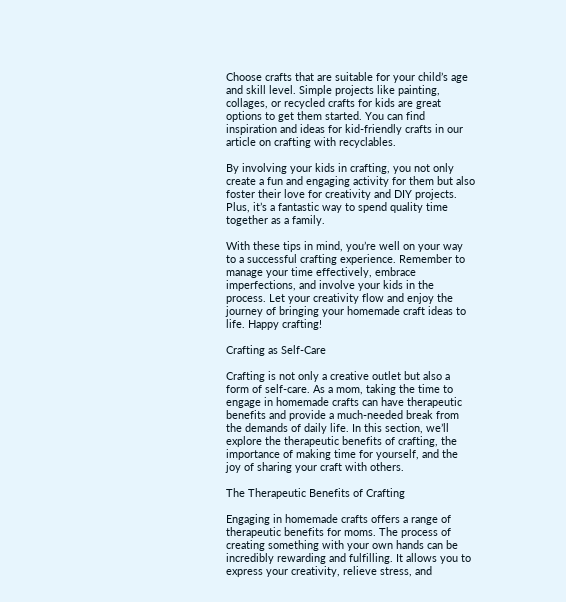Choose crafts that are suitable for your child’s age and skill level. Simple projects like painting, collages, or recycled crafts for kids are great options to get them started. You can find inspiration and ideas for kid-friendly crafts in our article on crafting with recyclables.

By involving your kids in crafting, you not only create a fun and engaging activity for them but also foster their love for creativity and DIY projects. Plus, it’s a fantastic way to spend quality time together as a family.

With these tips in mind, you’re well on your way to a successful crafting experience. Remember to manage your time effectively, embrace imperfections, and involve your kids in the process. Let your creativity flow and enjoy the journey of bringing your homemade craft ideas to life. Happy crafting!

Crafting as Self-Care

Crafting is not only a creative outlet but also a form of self-care. As a mom, taking the time to engage in homemade crafts can have therapeutic benefits and provide a much-needed break from the demands of daily life. In this section, we’ll explore the therapeutic benefits of crafting, the importance of making time for yourself, and the joy of sharing your craft with others.

The Therapeutic Benefits of Crafting

Engaging in homemade crafts offers a range of therapeutic benefits for moms. The process of creating something with your own hands can be incredibly rewarding and fulfilling. It allows you to express your creativity, relieve stress, and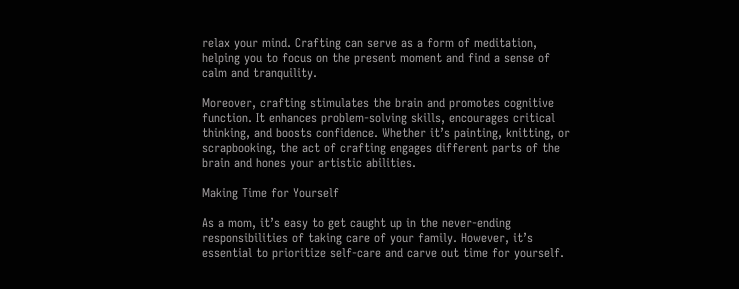relax your mind. Crafting can serve as a form of meditation, helping you to focus on the present moment and find a sense of calm and tranquility.

Moreover, crafting stimulates the brain and promotes cognitive function. It enhances problem-solving skills, encourages critical thinking, and boosts confidence. Whether it’s painting, knitting, or scrapbooking, the act of crafting engages different parts of the brain and hones your artistic abilities.

Making Time for Yourself

As a mom, it’s easy to get caught up in the never-ending responsibilities of taking care of your family. However, it’s essential to prioritize self-care and carve out time for yourself.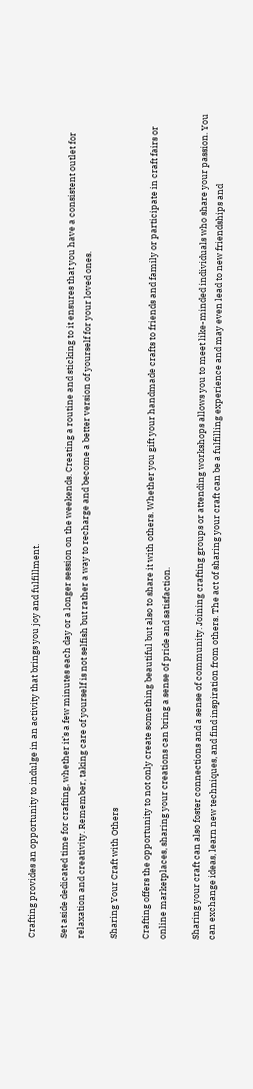Crafting provides an opportunity to indulge in an activity that brings you joy and fulfillment.

Set aside dedicated time for crafting, whether it’s a few minutes each day or a longer session on the weekends. Creating a routine and sticking to it ensures that you have a consistent outlet for relaxation and creativity. Remember, taking care of yourself is not selfish but rather a way to recharge and become a better version of yourself for your loved ones.

Sharing Your Craft with Others

Crafting offers the opportunity to not only create something beautiful but also to share it with others. Whether you gift your handmade crafts to friends and family or participate in craft fairs or online marketplaces, sharing your creations can bring a sense of pride and satisfaction.

Sharing your craft can also foster connections and a sense of community. Joining crafting groups or attending workshops allows you to meet like-minded individuals who share your passion. You can exchange ideas, learn new techniques, and find inspiration from others. The act of sharing your craft can be a fulfilling experience and may even lead to new friendships and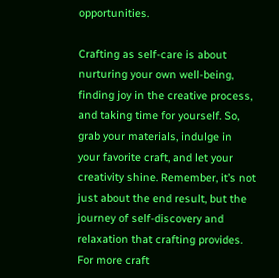opportunities.

Crafting as self-care is about nurturing your own well-being, finding joy in the creative process, and taking time for yourself. So, grab your materials, indulge in your favorite craft, and let your creativity shine. Remember, it’s not just about the end result, but the journey of self-discovery and relaxation that crafting provides. For more craft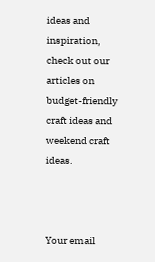ideas and inspiration, check out our articles on budget-friendly craft ideas and weekend craft ideas.



Your email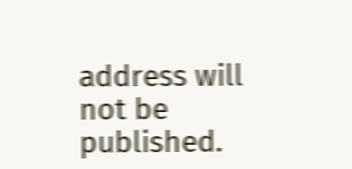address will not be published.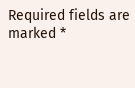Required fields are marked *